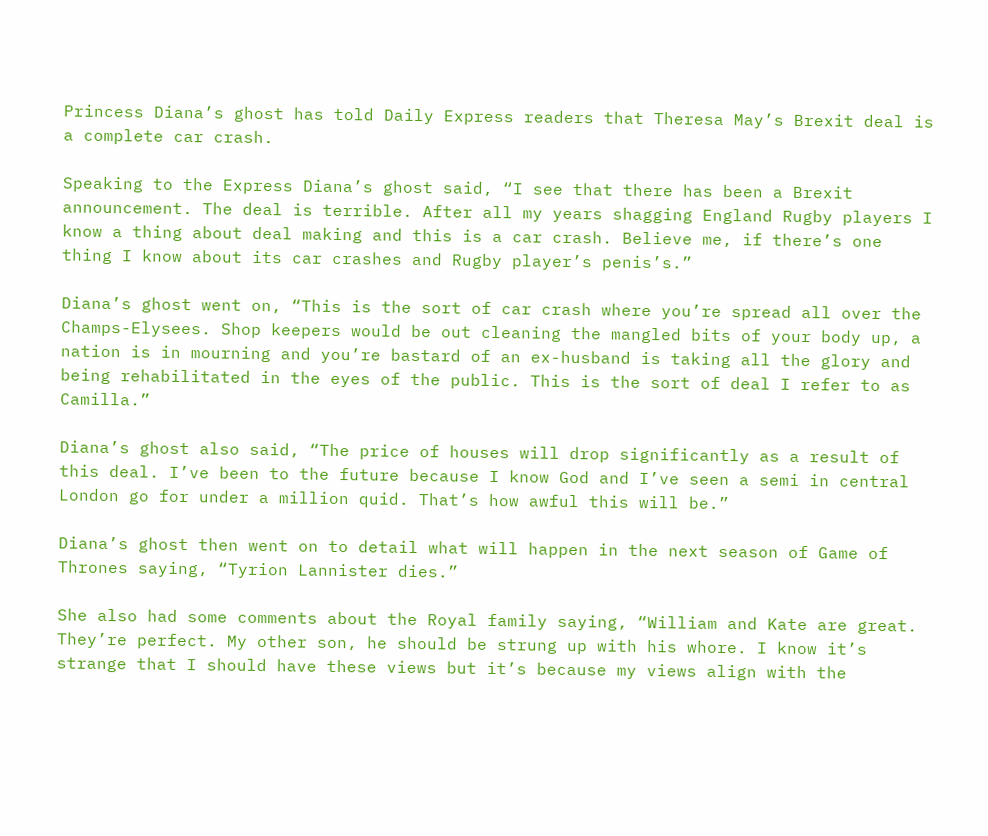Princess Diana’s ghost has told Daily Express readers that Theresa May’s Brexit deal is a complete car crash.

Speaking to the Express Diana’s ghost said, “I see that there has been a Brexit announcement. The deal is terrible. After all my years shagging England Rugby players I know a thing about deal making and this is a car crash. Believe me, if there’s one thing I know about its car crashes and Rugby player’s penis’s.”

Diana’s ghost went on, “This is the sort of car crash where you’re spread all over the Champs-Elysees. Shop keepers would be out cleaning the mangled bits of your body up, a nation is in mourning and you’re bastard of an ex-husband is taking all the glory and being rehabilitated in the eyes of the public. This is the sort of deal I refer to as Camilla.”

Diana’s ghost also said, “The price of houses will drop significantly as a result of this deal. I’ve been to the future because I know God and I’ve seen a semi in central London go for under a million quid. That’s how awful this will be.”

Diana’s ghost then went on to detail what will happen in the next season of Game of Thrones saying, “Tyrion Lannister dies.”

She also had some comments about the Royal family saying, “William and Kate are great. They’re perfect. My other son, he should be strung up with his whore. I know it’s strange that I should have these views but it’s because my views align with the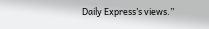Daily Express’s views.”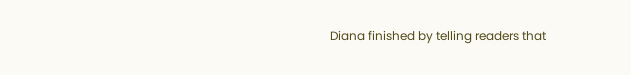Diana finished by telling readers that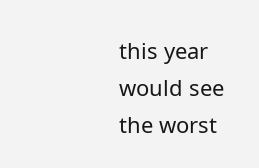this year would see the worst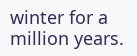winter for a million years.